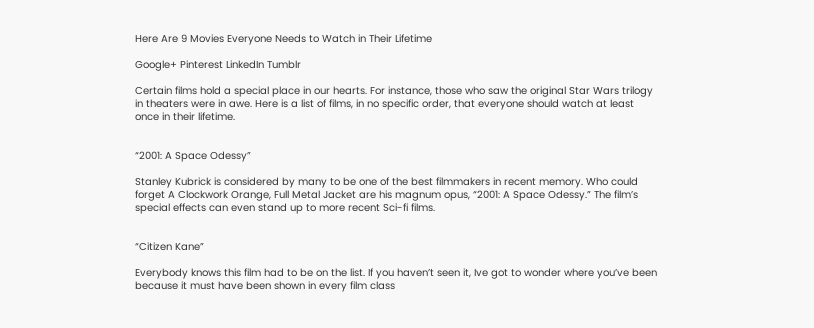Here Are 9 Movies Everyone Needs to Watch in Their Lifetime

Google+ Pinterest LinkedIn Tumblr

Certain films hold a special place in our hearts. For instance, those who saw the original Star Wars trilogy in theaters were in awe. Here is a list of films, in no specific order, that everyone should watch at least once in their lifetime.


“2001: A Space Odessy”

Stanley Kubrick is considered by many to be one of the best filmmakers in recent memory. Who could forget A Clockwork Orange, Full Metal Jacket are his magnum opus, “2001: A Space Odessy.” The film’s special effects can even stand up to more recent Sci-fi films.


“Citizen Kane”

Everybody knows this film had to be on the list. If you haven’t seen it, Ive got to wonder where you’ve been because it must have been shown in every film class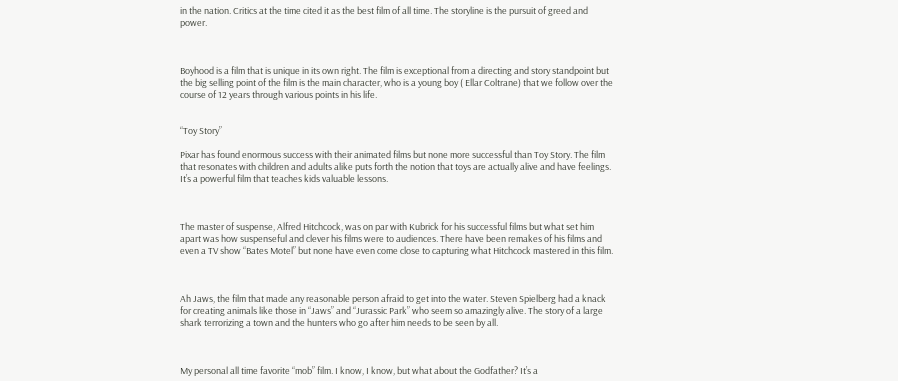in the nation. Critics at the time cited it as the best film of all time. The storyline is the pursuit of greed and power.



Boyhood is a film that is unique in its own right. The film is exceptional from a directing and story standpoint but the big selling point of the film is the main character, who is a young boy ( Ellar Coltrane) that we follow over the course of 12 years through various points in his life.


“Toy Story”

Pixar has found enormous success with their animated films but none more successful than Toy Story. The film that resonates with children and adults alike puts forth the notion that toys are actually alive and have feelings. It’s a powerful film that teaches kids valuable lessons.



The master of suspense, Alfred Hitchcock, was on par with Kubrick for his successful films but what set him apart was how suspenseful and clever his films were to audiences. There have been remakes of his films and even a TV show “Bates Motel” but none have even come close to capturing what Hitchcock mastered in this film.



Ah Jaws, the film that made any reasonable person afraid to get into the water. Steven Spielberg had a knack for creating animals like those in “Jaws” and “Jurassic Park” who seem so amazingly alive. The story of a large shark terrorizing a town and the hunters who go after him needs to be seen by all.



My personal all time favorite “mob” film. I know, I know, but what about the Godfather? It’s a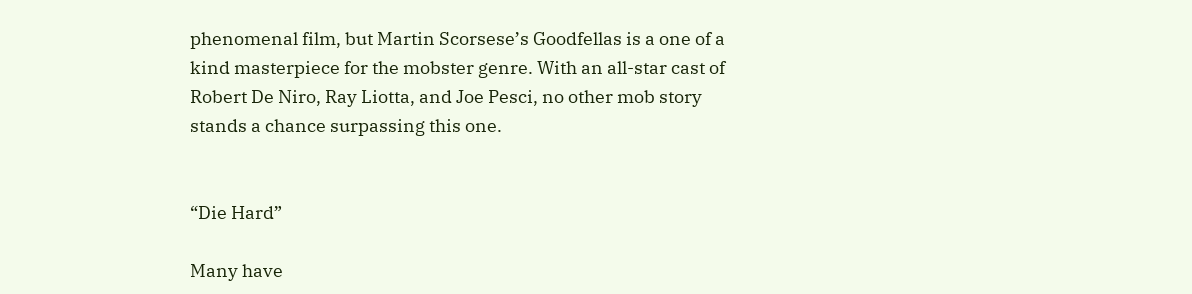phenomenal film, but Martin Scorsese’s Goodfellas is a one of a kind masterpiece for the mobster genre. With an all-star cast of Robert De Niro, Ray Liotta, and Joe Pesci, no other mob story stands a chance surpassing this one.


“Die Hard”

Many have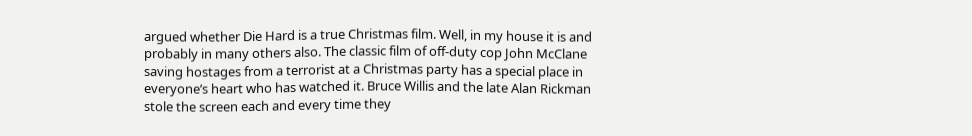argued whether Die Hard is a true Christmas film. Well, in my house it is and probably in many others also. The classic film of off-duty cop John McClane saving hostages from a terrorist at a Christmas party has a special place in everyone’s heart who has watched it. Bruce Willis and the late Alan Rickman stole the screen each and every time they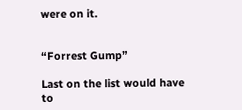were on it.


“Forrest Gump”

Last on the list would have to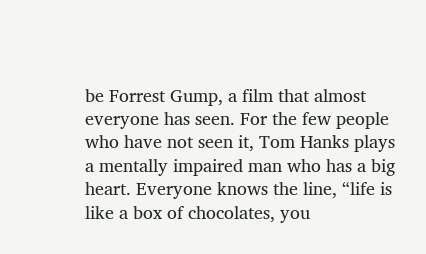be Forrest Gump, a film that almost everyone has seen. For the few people who have not seen it, Tom Hanks plays a mentally impaired man who has a big heart. Everyone knows the line, “life is like a box of chocolates, you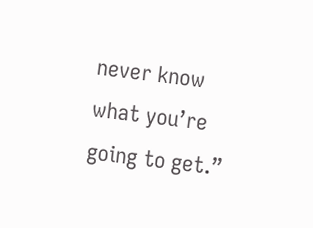never know what you’re going to get.”